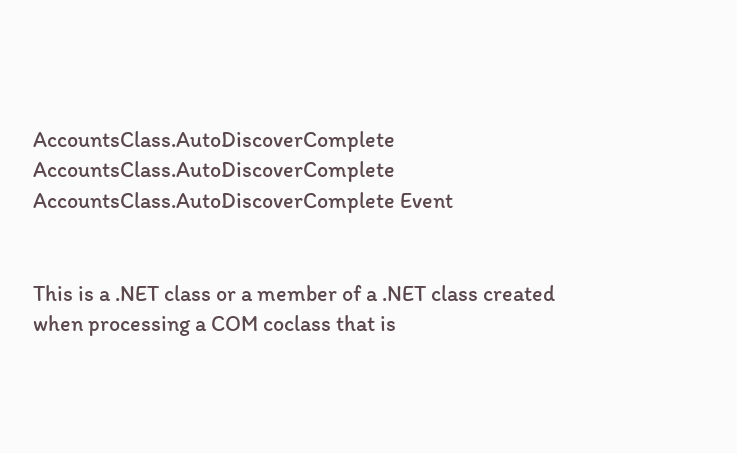AccountsClass.AutoDiscoverComplete AccountsClass.AutoDiscoverComplete AccountsClass.AutoDiscoverComplete Event


This is a .NET class or a member of a .NET class created when processing a COM coclass that is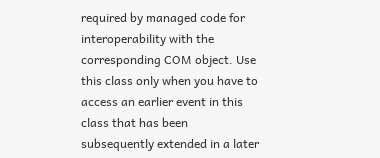required by managed code for interoperability with the corresponding COM object. Use this class only when you have to access an earlier event in this class that has been subsequently extended in a later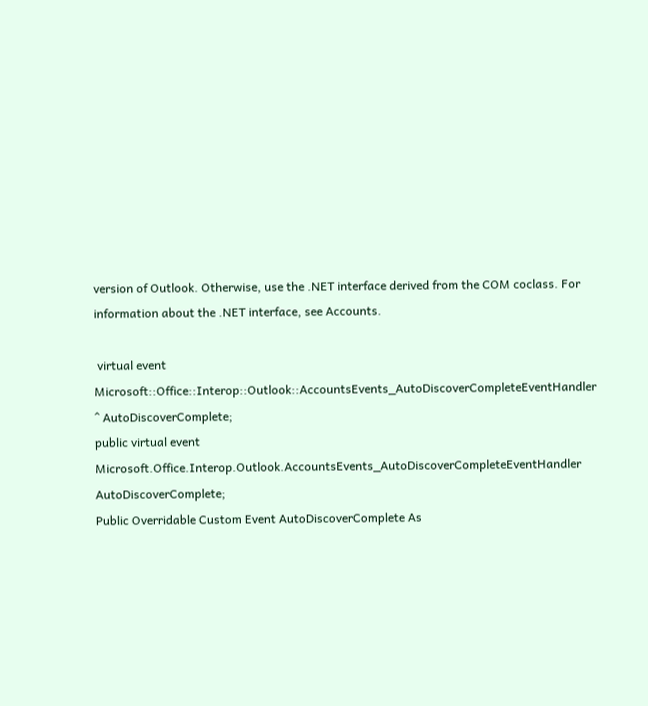version of Outlook. Otherwise, use the .NET interface derived from the COM coclass. For information about the .NET interface, see Accounts.

 virtual event Microsoft::Office::Interop::Outlook::AccountsEvents_AutoDiscoverCompleteEventHandler ^ AutoDiscoverComplete;
public virtual event Microsoft.Office.Interop.Outlook.AccountsEvents_AutoDiscoverCompleteEventHandler AutoDiscoverComplete;
Public Overridable Custom Event AutoDiscoverComplete As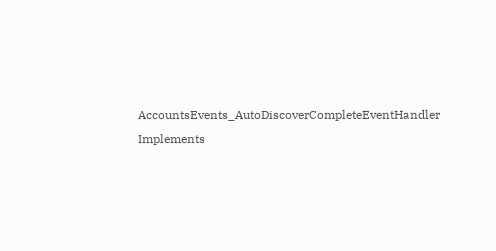AccountsEvents_AutoDiscoverCompleteEventHandler Implements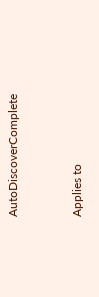AutoDiscoverComplete


Applies to